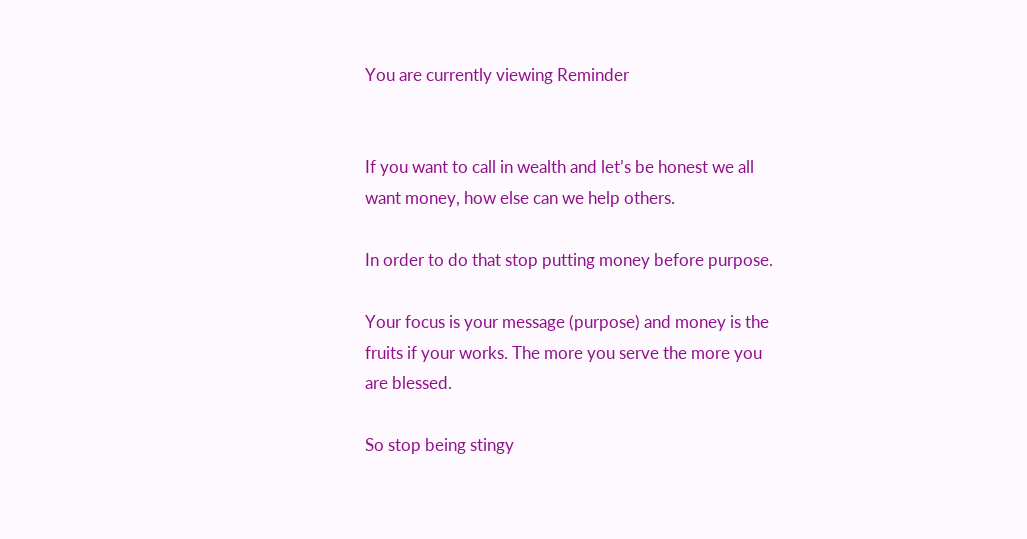You are currently viewing Reminder


If you want to call in wealth and let’s be honest we all want money, how else can we help others.

In order to do that stop putting money before purpose.

Your focus is your message (purpose) and money is the fruits if your works. The more you serve the more you are blessed.

So stop being stingy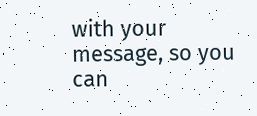with your message, so you can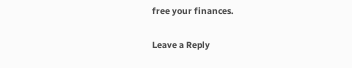free your finances.

Leave a Reply